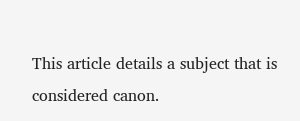This article details a subject that is considered canon.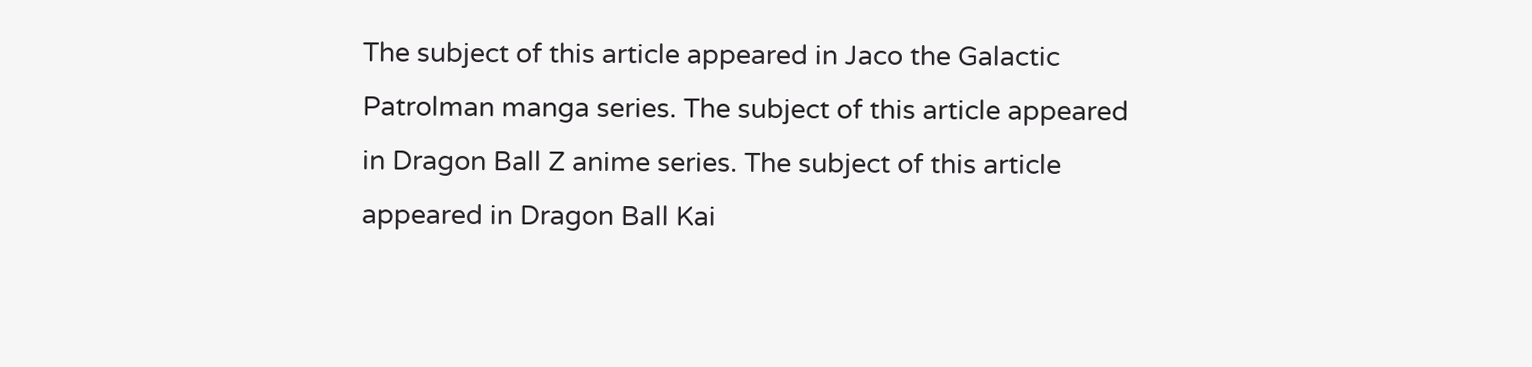The subject of this article appeared in Jaco the Galactic Patrolman manga series. The subject of this article appeared in Dragon Ball Z anime series. The subject of this article appeared in Dragon Ball Kai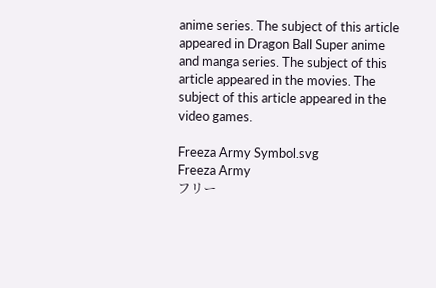anime series. The subject of this article appeared in Dragon Ball Super anime and manga series. The subject of this article appeared in the movies. The subject of this article appeared in the video games.

Freeza Army Symbol.svg
Freeza Army
フリー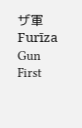ザ軍 Furīza Gun
First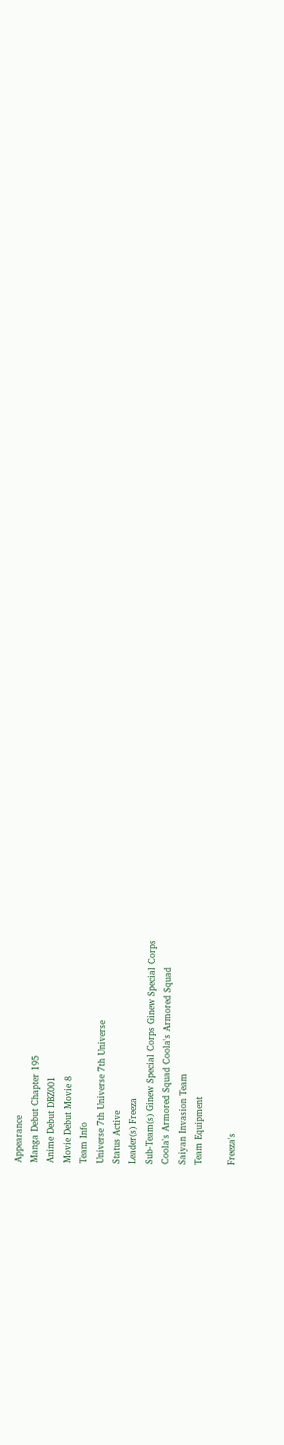Appearance
Manga Debut Chapter 195
Anime Debut DBZ001
Movie Debut Movie 8
Team Info
Universe 7th Universe 7th Universe
Status Active
Leader(s) Freeza
Sub-Team(s) Ginew Special Corps Ginew Special Corps
Coola's Armored Squad Coola's Armored Squad
Saiyan Invasion Team
Team Equipment

Freeza's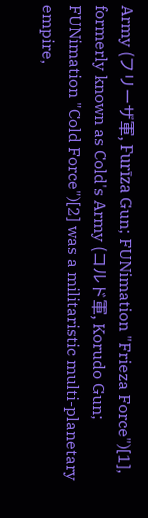Army (フリーザ軍, Furīza Gun; FUNimation "Frieza Force")[1], formerly known as Cold's Army (コルド軍, Korudo Gun; FUNimation "Cold Force")[2] was a militaristic multi-planetary empire,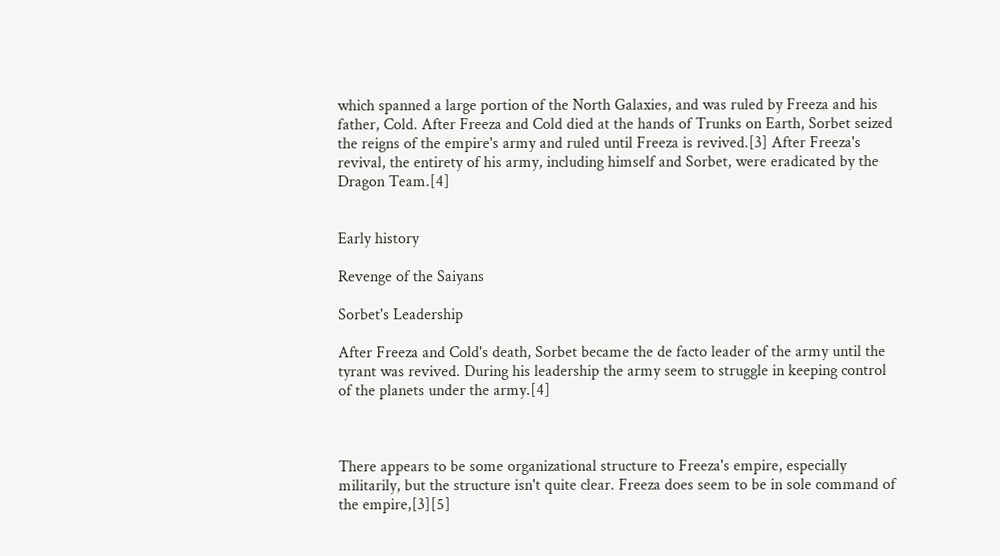which spanned a large portion of the North Galaxies, and was ruled by Freeza and his father, Cold. After Freeza and Cold died at the hands of Trunks on Earth, Sorbet seized the reigns of the empire's army and ruled until Freeza is revived.[3] After Freeza's revival, the entirety of his army, including himself and Sorbet, were eradicated by the Dragon Team.[4]


Early history

Revenge of the Saiyans

Sorbet's Leadership

After Freeza and Cold's death, Sorbet became the de facto leader of the army until the tyrant was revived. During his leadership the army seem to struggle in keeping control of the planets under the army.[4]



There appears to be some organizational structure to Freeza's empire, especially militarily, but the structure isn't quite clear. Freeza does seem to be in sole command of the empire,[3][5]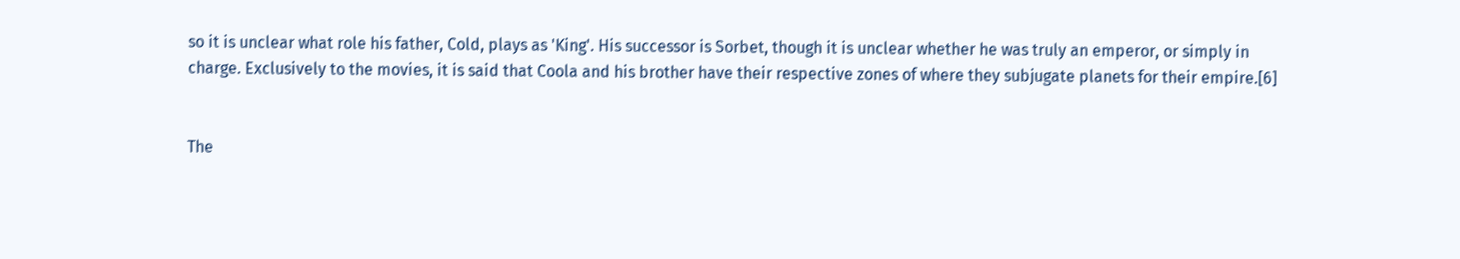so it is unclear what role his father, Cold, plays as 'King'. His successor is Sorbet, though it is unclear whether he was truly an emperor, or simply in charge. Exclusively to the movies, it is said that Coola and his brother have their respective zones of where they subjugate planets for their empire.[6]


The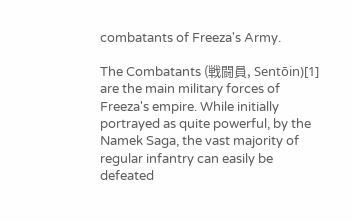combatants of Freeza's Army.

The Combatants (戦闘員, Sentōin)[1] are the main military forces of Freeza's empire. While initially portrayed as quite powerful, by the Namek Saga, the vast majority of regular infantry can easily be defeated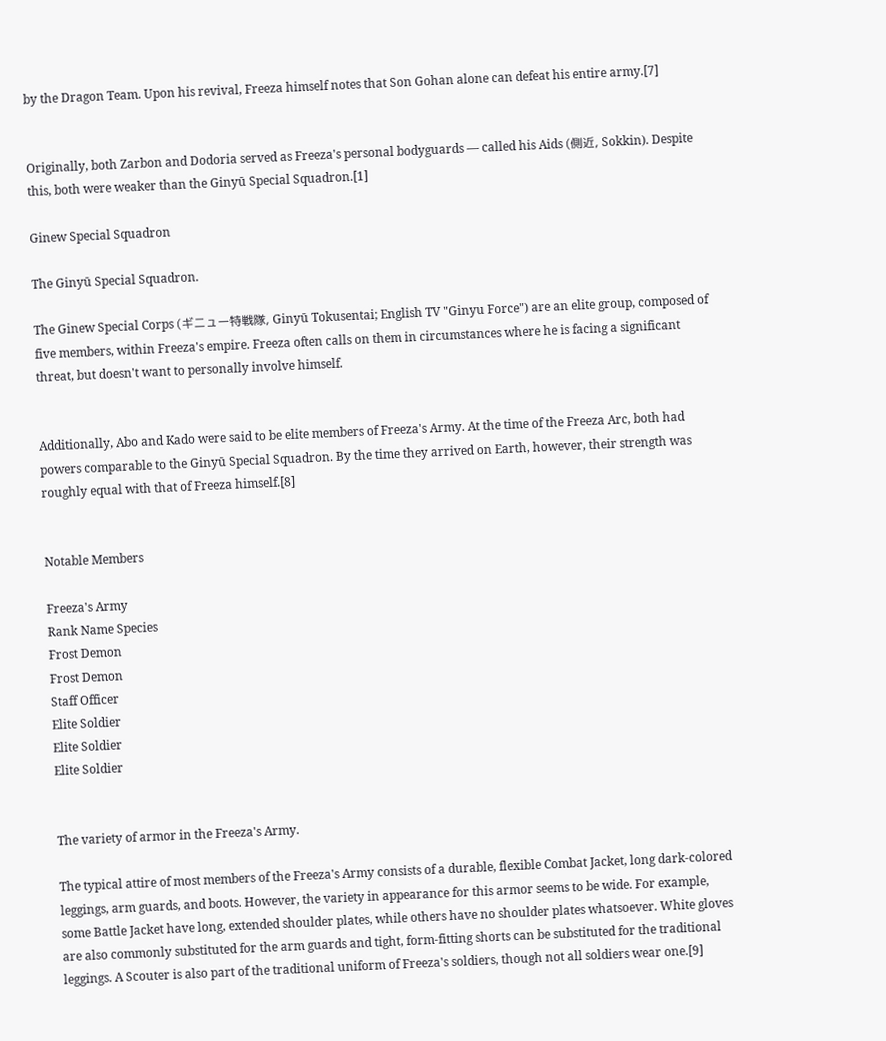by the Dragon Team. Upon his revival, Freeza himself notes that Son Gohan alone can defeat his entire army.[7]


Originally, both Zarbon and Dodoria served as Freeza's personal bodyguards — called his Aids (側近, Sokkin). Despite this, both were weaker than the Ginyū Special Squadron.[1]

Ginew Special Squadron

The Ginyū Special Squadron.

The Ginew Special Corps (ギニュー特戦隊, Ginyū Tokusentai; English TV "Ginyu Force") are an elite group, composed of five members, within Freeza's empire. Freeza often calls on them in circumstances where he is facing a significant threat, but doesn't want to personally involve himself.


Additionally, Abo and Kado were said to be elite members of Freeza's Army. At the time of the Freeza Arc, both had powers comparable to the Ginyū Special Squadron. By the time they arrived on Earth, however, their strength was roughly equal with that of Freeza himself.[8]


Notable Members

Freeza's Army
Rank Name Species
Frost Demon
Frost Demon
Staff Officer
Elite Soldier
Elite Soldier
Elite Soldier


The variety of armor in the Freeza's Army.

The typical attire of most members of the Freeza's Army consists of a durable, flexible Combat Jacket, long dark-colored leggings, arm guards, and boots. However, the variety in appearance for this armor seems to be wide. For example, some Battle Jacket have long, extended shoulder plates, while others have no shoulder plates whatsoever. White gloves are also commonly substituted for the arm guards and tight, form-fitting shorts can be substituted for the traditional leggings. A Scouter is also part of the traditional uniform of Freeza's soldiers, though not all soldiers wear one.[9]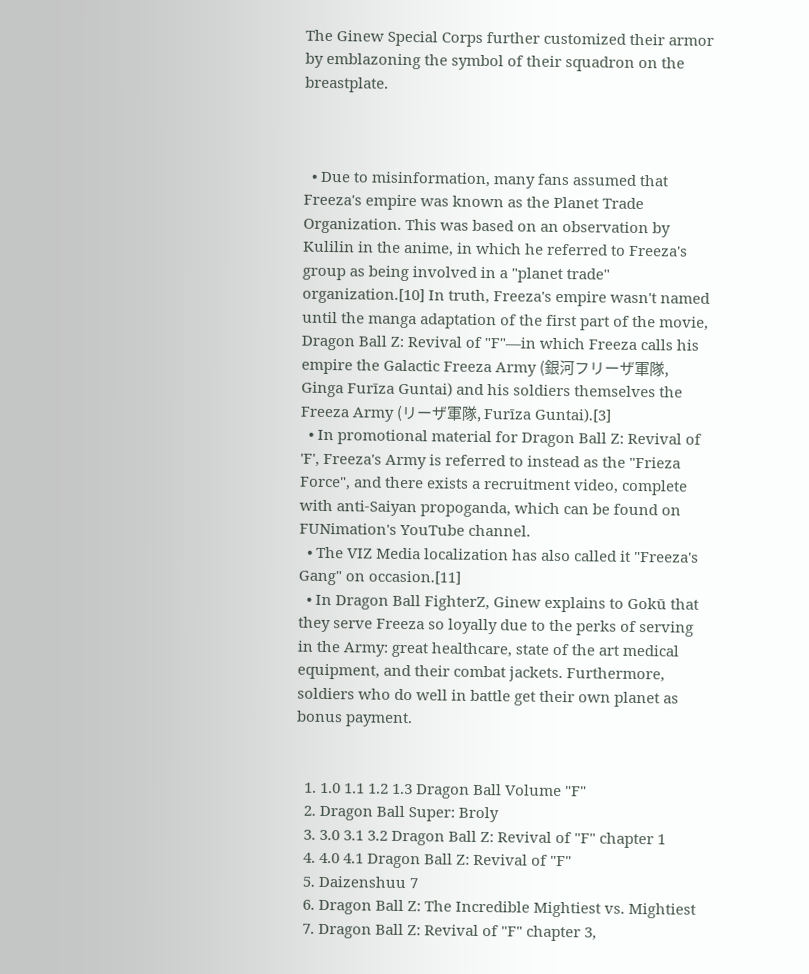The Ginew Special Corps further customized their armor by emblazoning the symbol of their squadron on the breastplate.



  • Due to misinformation, many fans assumed that Freeza's empire was known as the Planet Trade Organization. This was based on an observation by Kulilin in the anime, in which he referred to Freeza's group as being involved in a "planet trade" organization.[10] In truth, Freeza's empire wasn't named until the manga adaptation of the first part of the movie, Dragon Ball Z: Revival of "F"—in which Freeza calls his empire the Galactic Freeza Army (銀河フリーザ軍隊, Ginga Furīza Guntai) and his soldiers themselves the Freeza Army (リーザ軍隊, Furīza Guntai).[3]
  • In promotional material for Dragon Ball Z: Revival of 'F', Freeza's Army is referred to instead as the "Frieza Force", and there exists a recruitment video, complete with anti-Saiyan propoganda, which can be found on FUNimation's YouTube channel.
  • The VIZ Media localization has also called it "Freeza's Gang" on occasion.[11]
  • In Dragon Ball FighterZ, Ginew explains to Gokū that they serve Freeza so loyally due to the perks of serving in the Army: great healthcare, state of the art medical equipment, and their combat jackets. Furthermore, soldiers who do well in battle get their own planet as bonus payment.


  1. 1.0 1.1 1.2 1.3 Dragon Ball Volume "F"
  2. Dragon Ball Super: Broly
  3. 3.0 3.1 3.2 Dragon Ball Z: Revival of "F" chapter 1
  4. 4.0 4.1 Dragon Ball Z: Revival of "F"
  5. Daizenshuu 7
  6. Dragon Ball Z: The Incredible Mightiest vs. Mightiest
  7. Dragon Ball Z: Revival of "F" chapter 3,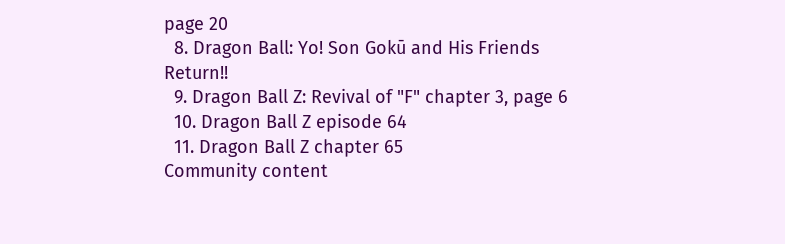page 20
  8. Dragon Ball: Yo! Son Gokū and His Friends Return!!
  9. Dragon Ball Z: Revival of "F" chapter 3, page 6
  10. Dragon Ball Z episode 64
  11. Dragon Ball Z chapter 65
Community content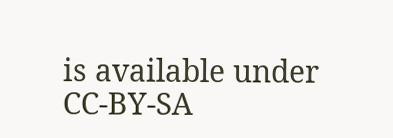is available under CC-BY-SA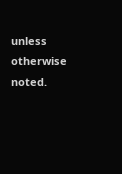unless otherwise noted.